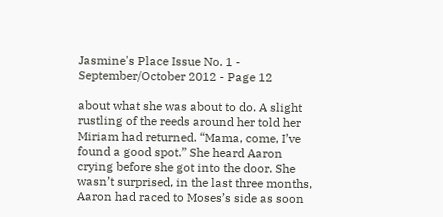Jasmine's Place Issue No. 1 - September/October 2012 - Page 12

about what she was about to do. A slight rustling of the reeds around her told her Miriam had returned. “Mama, come, I’ve found a good spot.” She heard Aaron crying before she got into the door. She wasn’t surprised, in the last three months, Aaron had raced to Moses’s side as soon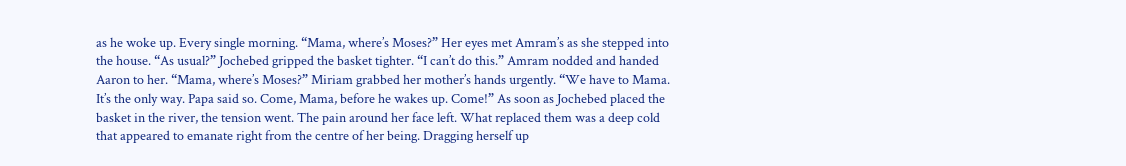as he woke up. Every single morning. “Mama, where’s Moses?” Her eyes met Amram’s as she stepped into the house. “As usual?” Jochebed gripped the basket tighter. “I can’t do this.” Amram nodded and handed Aaron to her. “Mama, where’s Moses?” Miriam grabbed her mother’s hands urgently. “We have to Mama. It’s the only way. Papa said so. Come, Mama, before he wakes up. Come!” As soon as Jochebed placed the basket in the river, the tension went. The pain around her face left. What replaced them was a deep cold that appeared to emanate right from the centre of her being. Dragging herself up